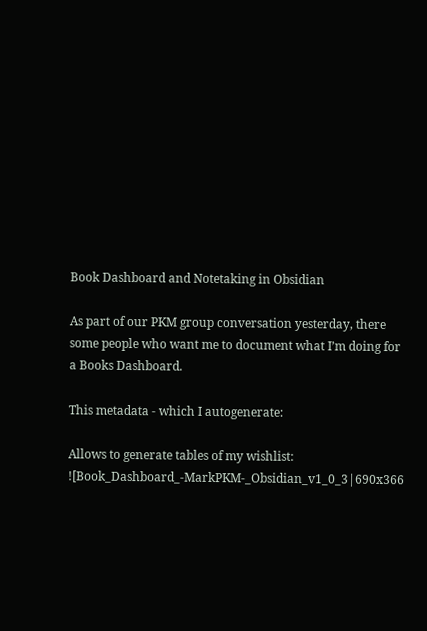Book Dashboard and Notetaking in Obsidian

As part of our PKM group conversation yesterday, there some people who want me to document what I’m doing for a Books Dashboard.

This metadata - which I autogenerate:

Allows to generate tables of my wishlist:
![Book_Dashboard_-MarkPKM-_Obsidian_v1_0_3|690x366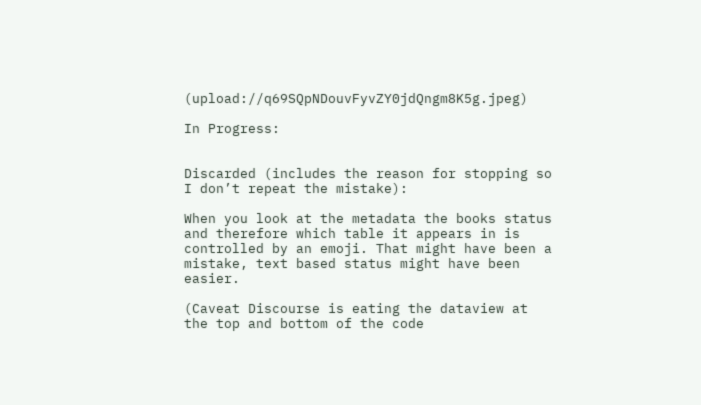(upload://q69SQpNDouvFyvZY0jdQngm8K5g.jpeg)

In Progress:


Discarded (includes the reason for stopping so I don’t repeat the mistake):

When you look at the metadata the books status and therefore which table it appears in is controlled by an emoji. That might have been a mistake, text based status might have been easier.

(Caveat Discourse is eating the dataview at the top and bottom of the code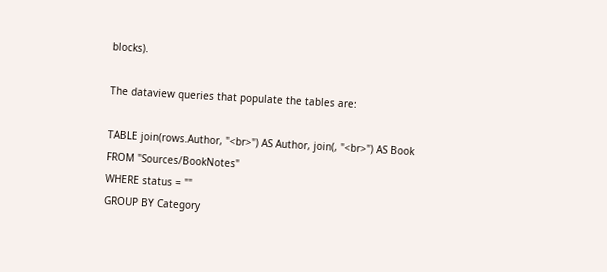blocks).

The dataview queries that populate the tables are:

TABLE join(rows.Author, "<br>") AS Author, join(, "<br>") AS Book
FROM "Sources/BookNotes"
WHERE status = ""
GROUP BY Category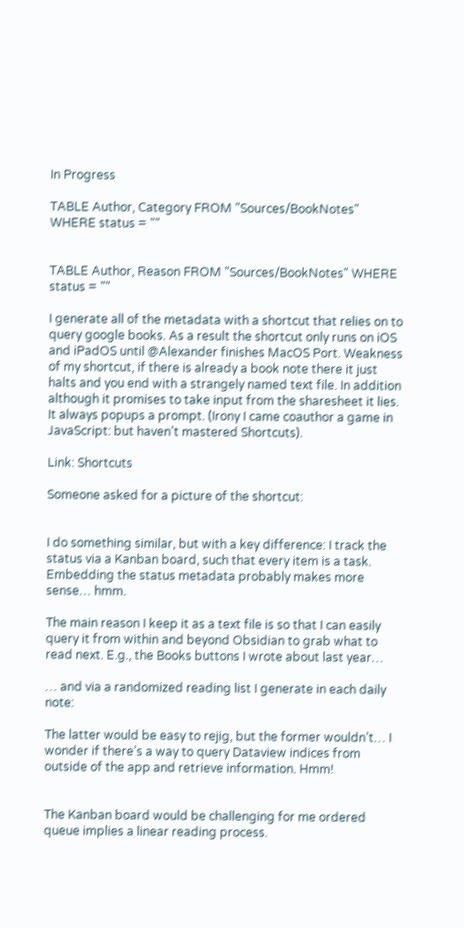In Progress

TABLE Author, Category FROM "Sources/BookNotes" WHERE status = ""


TABLE Author, Reason FROM "Sources/BookNotes" WHERE status = ""

I generate all of the metadata with a shortcut that relies on to query google books. As a result the shortcut only runs on iOS and iPadOS until @Alexander finishes MacOS Port. Weakness of my shortcut, if there is already a book note there it just halts and you end with a strangely named text file. In addition although it promises to take input from the sharesheet it lies. It always popups a prompt. (Irony I came coauthor a game in JavaScript: but haven’t mastered Shortcuts).

Link: Shortcuts

Someone asked for a picture of the shortcut:


I do something similar, but with a key difference: I track the status via a Kanban board, such that every item is a task. Embedding the status metadata probably makes more sense… hmm.

The main reason I keep it as a text file is so that I can easily query it from within and beyond Obsidian to grab what to read next. E.g., the Books buttons I wrote about last year…

… and via a randomized reading list I generate in each daily note:

The latter would be easy to rejig, but the former wouldn’t… I wonder if there’s a way to query Dataview indices from outside of the app and retrieve information. Hmm!


The Kanban board would be challenging for me ordered queue implies a linear reading process.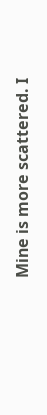Mine is more scattered. I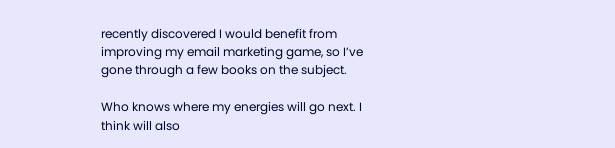recently discovered I would benefit from improving my email marketing game, so I’ve gone through a few books on the subject.

Who knows where my energies will go next. I think will also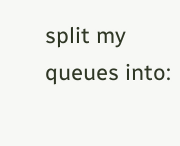split my queues into: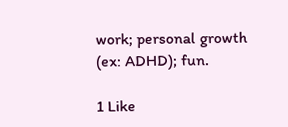work; personal growth (ex: ADHD); fun.

1 Like